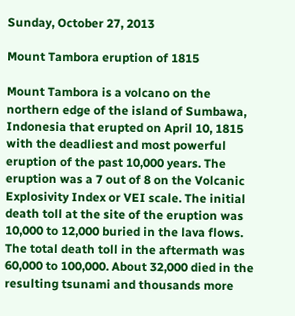Sunday, October 27, 2013

Mount Tambora eruption of 1815

Mount Tambora is a volcano on the northern edge of the island of Sumbawa, Indonesia that erupted on April 10, 1815 with the deadliest and most powerful eruption of the past 10,000 years. The eruption was a 7 out of 8 on the Volcanic Explosivity Index or VEI scale. The initial death toll at the site of the eruption was 10,000 to 12,000 buried in the lava flows. The total death toll in the aftermath was 60,000 to 100,000. About 32,000 died in the resulting tsunami and thousands more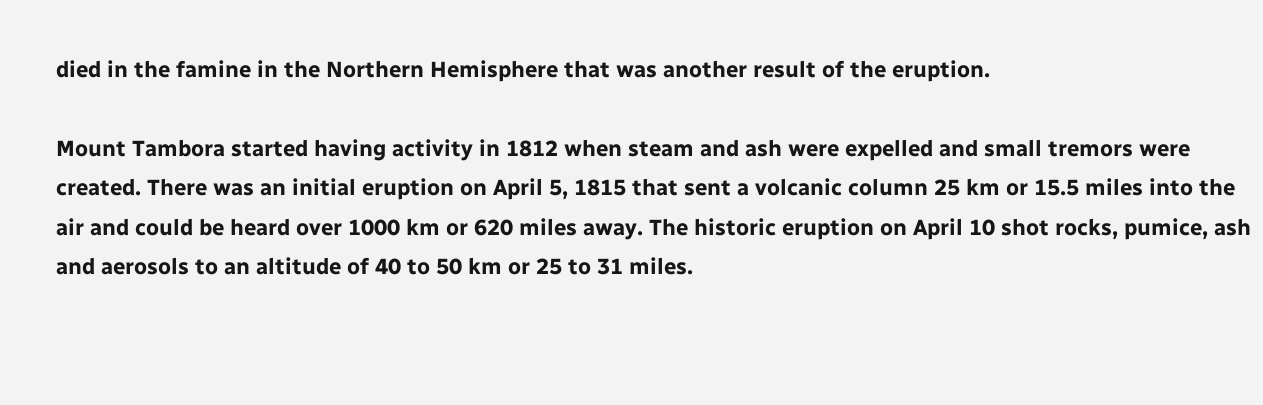died in the famine in the Northern Hemisphere that was another result of the eruption.

Mount Tambora started having activity in 1812 when steam and ash were expelled and small tremors were created. There was an initial eruption on April 5, 1815 that sent a volcanic column 25 km or 15.5 miles into the air and could be heard over 1000 km or 620 miles away. The historic eruption on April 10 shot rocks, pumice, ash and aerosols to an altitude of 40 to 50 km or 25 to 31 miles.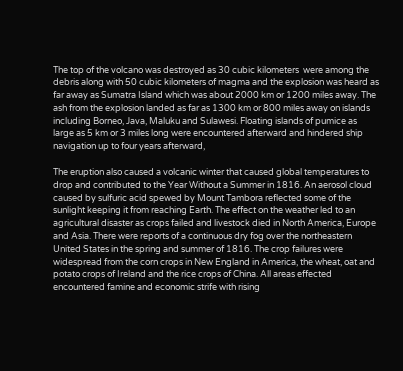The top of the volcano was destroyed as 30 cubic kilometers  were among the debris along with 50 cubic kilometers of magma and the explosion was heard as far away as Sumatra Island which was about 2000 km or 1200 miles away. The ash from the explosion landed as far as 1300 km or 800 miles away on islands including Borneo, Java, Maluku and Sulawesi. Floating islands of pumice as large as 5 km or 3 miles long were encountered afterward and hindered ship navigation up to four years afterward,

The eruption also caused a volcanic winter that caused global temperatures to drop and contributed to the Year Without a Summer in 1816. An aerosol cloud caused by sulfuric acid spewed by Mount Tambora reflected some of the sunlight keeping it from reaching Earth. The effect on the weather led to an agricultural disaster as crops failed and livestock died in North America, Europe and Asia. There were reports of a continuous dry fog over the northeastern United States in the spring and summer of 1816. The crop failures were widespread from the corn crops in New England in America, the wheat, oat and potato crops of Ireland and the rice crops of China. All areas effected encountered famine and economic strife with rising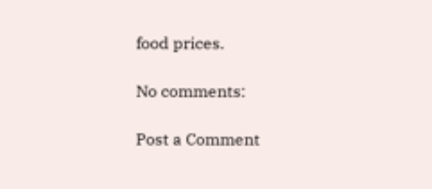food prices.

No comments:

Post a Comment